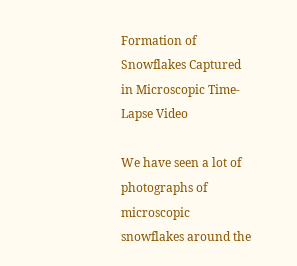Formation of Snowflakes Captured in Microscopic Time-Lapse Video

We have seen a lot of photographs of microscopic snowflakes around the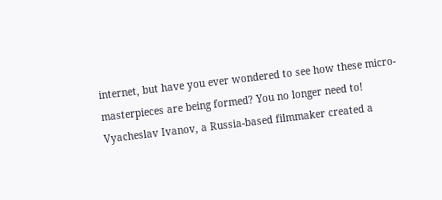internet, but have you ever wondered to see how these micro-masterpieces are being formed? You no longer need to! Vyacheslav Ivanov, a Russia-based filmmaker created a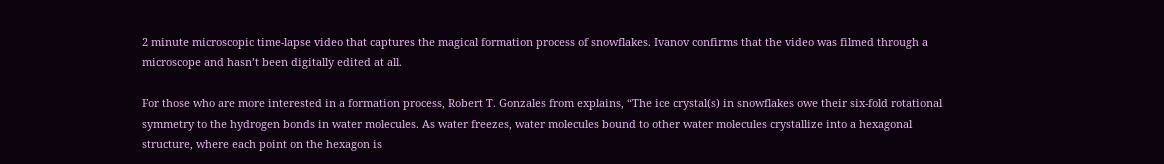2 minute microscopic time-lapse video that captures the magical formation process of snowflakes. Ivanov confirms that the video was filmed through a microscope and hasn’t been digitally edited at all.

For those who are more interested in a formation process, Robert T. Gonzales from explains, “The ice crystal(s) in snowflakes owe their six-fold rotational symmetry to the hydrogen bonds in water molecules. As water freezes, water molecules bound to other water molecules crystallize into a hexagonal structure, where each point on the hexagon is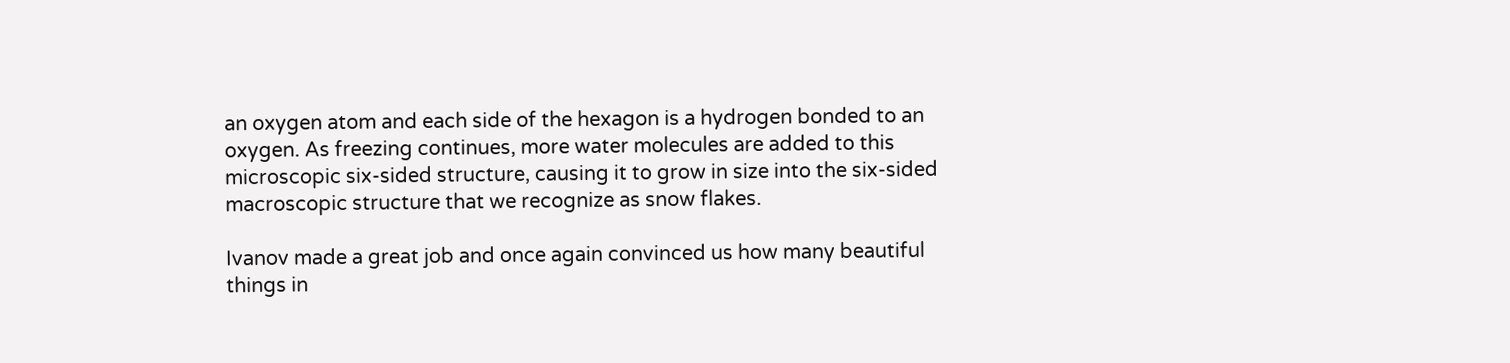an oxygen atom and each side of the hexagon is a hydrogen bonded to an oxygen. As freezing continues, more water molecules are added to this microscopic six-sided structure, causing it to grow in size into the six-sided macroscopic structure that we recognize as snow flakes.

Ivanov made a great job and once again convinced us how many beautiful things in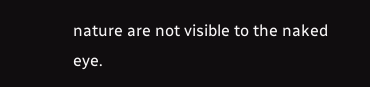nature are not visible to the naked eye.